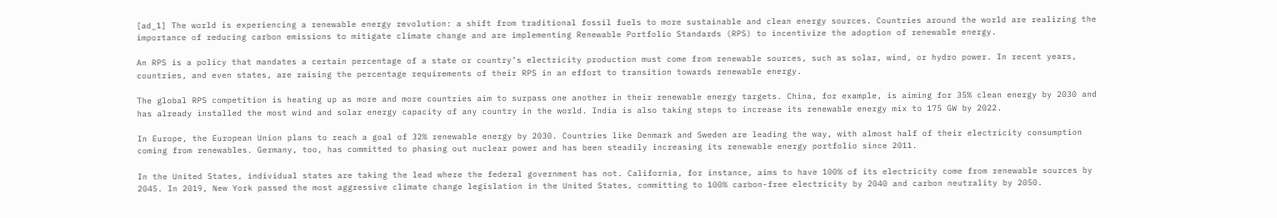[ad_1] The world is experiencing a renewable energy revolution: a shift from traditional fossil fuels to more sustainable and clean energy sources. Countries around the world are realizing the importance of reducing carbon emissions to mitigate climate change and are implementing Renewable Portfolio Standards (RPS) to incentivize the adoption of renewable energy.

An RPS is a policy that mandates a certain percentage of a state or country’s electricity production must come from renewable sources, such as solar, wind, or hydro power. In recent years, countries, and even states, are raising the percentage requirements of their RPS in an effort to transition towards renewable energy.

The global RPS competition is heating up as more and more countries aim to surpass one another in their renewable energy targets. China, for example, is aiming for 35% clean energy by 2030 and has already installed the most wind and solar energy capacity of any country in the world. India is also taking steps to increase its renewable energy mix to 175 GW by 2022.

In Europe, the European Union plans to reach a goal of 32% renewable energy by 2030. Countries like Denmark and Sweden are leading the way, with almost half of their electricity consumption coming from renewables. Germany, too, has committed to phasing out nuclear power and has been steadily increasing its renewable energy portfolio since 2011.

In the United States, individual states are taking the lead where the federal government has not. California, for instance, aims to have 100% of its electricity come from renewable sources by 2045. In 2019, New York passed the most aggressive climate change legislation in the United States, committing to 100% carbon-free electricity by 2040 and carbon neutrality by 2050.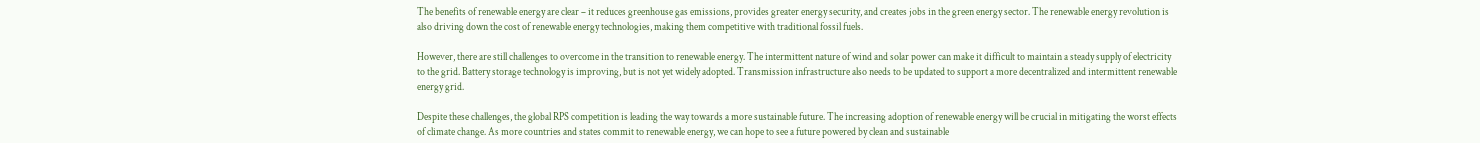The benefits of renewable energy are clear – it reduces greenhouse gas emissions, provides greater energy security, and creates jobs in the green energy sector. The renewable energy revolution is also driving down the cost of renewable energy technologies, making them competitive with traditional fossil fuels.

However, there are still challenges to overcome in the transition to renewable energy. The intermittent nature of wind and solar power can make it difficult to maintain a steady supply of electricity to the grid. Battery storage technology is improving, but is not yet widely adopted. Transmission infrastructure also needs to be updated to support a more decentralized and intermittent renewable energy grid.

Despite these challenges, the global RPS competition is leading the way towards a more sustainable future. The increasing adoption of renewable energy will be crucial in mitigating the worst effects of climate change. As more countries and states commit to renewable energy, we can hope to see a future powered by clean and sustainable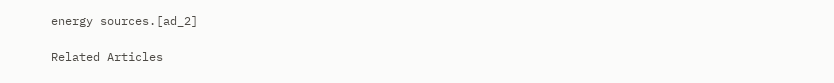energy sources.[ad_2]

Related Articles